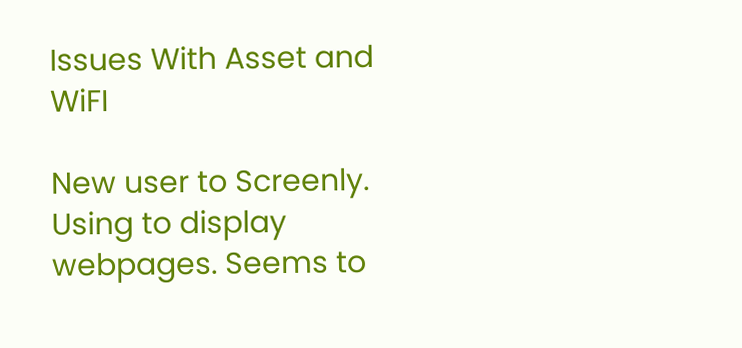Issues With Asset and WiFI

New user to Screenly. Using to display webpages. Seems to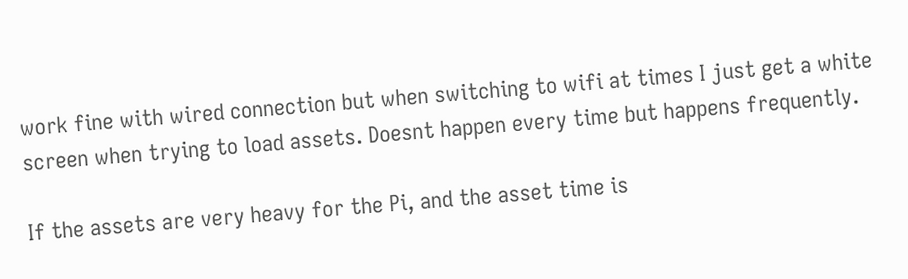work fine with wired connection but when switching to wifi at times I just get a white screen when trying to load assets. Doesnt happen every time but happens frequently.

If the assets are very heavy for the Pi, and the asset time is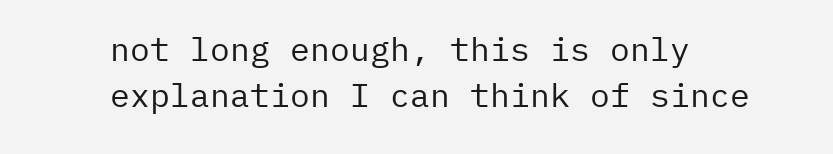not long enough, this is only explanation I can think of since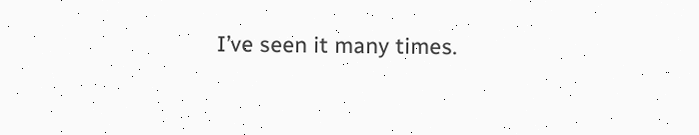I’ve seen it many times.